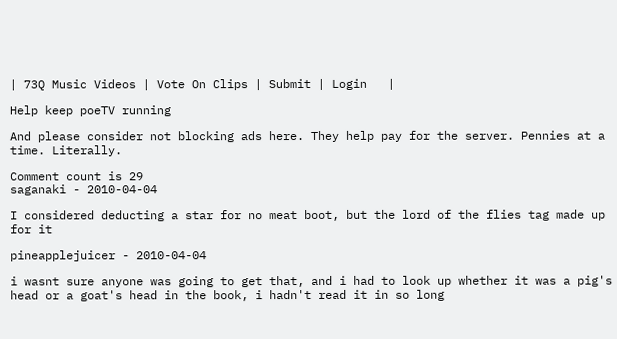| 73Q Music Videos | Vote On Clips | Submit | Login   |

Help keep poeTV running

And please consider not blocking ads here. They help pay for the server. Pennies at a time. Literally.

Comment count is 29
saganaki - 2010-04-04

I considered deducting a star for no meat boot, but the lord of the flies tag made up for it

pineapplejuicer - 2010-04-04

i wasnt sure anyone was going to get that, and i had to look up whether it was a pig's head or a goat's head in the book, i hadn't read it in so long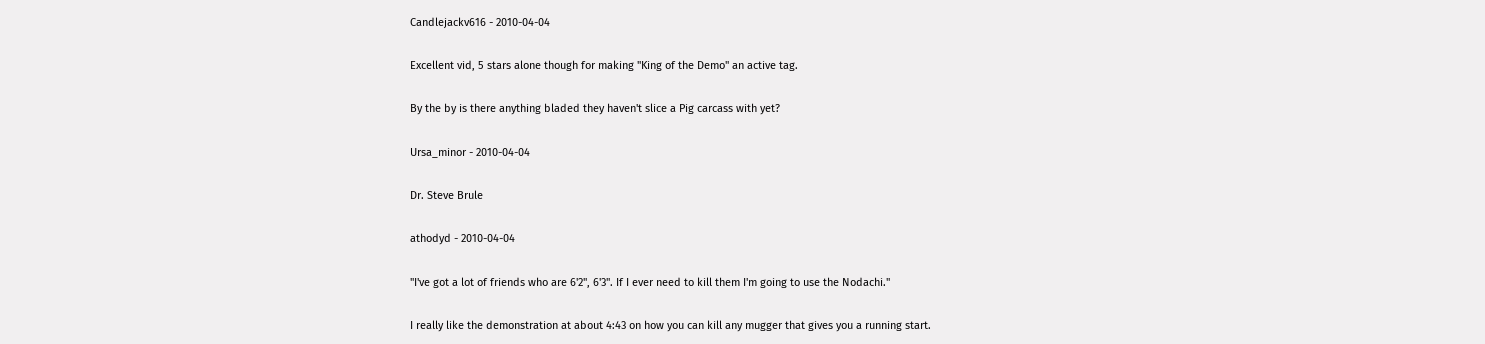Candlejackv616 - 2010-04-04

Excellent vid, 5 stars alone though for making "King of the Demo" an active tag.

By the by is there anything bladed they haven't slice a Pig carcass with yet?

Ursa_minor - 2010-04-04

Dr. Steve Brule

athodyd - 2010-04-04

"I've got a lot of friends who are 6'2", 6'3". If I ever need to kill them I'm going to use the Nodachi."

I really like the demonstration at about 4:43 on how you can kill any mugger that gives you a running start.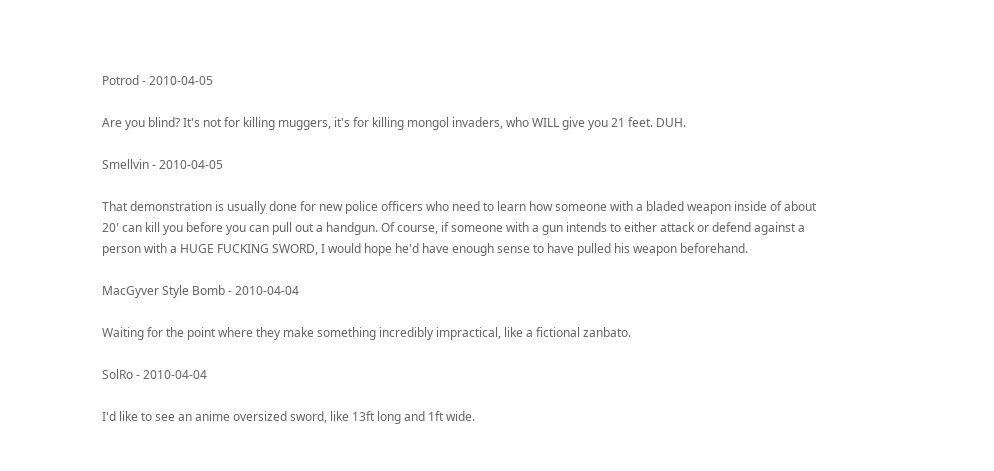Potrod - 2010-04-05

Are you blind? It's not for killing muggers, it's for killing mongol invaders, who WILL give you 21 feet. DUH.

Smellvin - 2010-04-05

That demonstration is usually done for new police officers who need to learn how someone with a bladed weapon inside of about 20' can kill you before you can pull out a handgun. Of course, if someone with a gun intends to either attack or defend against a person with a HUGE FUCKING SWORD, I would hope he'd have enough sense to have pulled his weapon beforehand.

MacGyver Style Bomb - 2010-04-04

Waiting for the point where they make something incredibly impractical, like a fictional zanbato.

SolRo - 2010-04-04

I'd like to see an anime oversized sword, like 13ft long and 1ft wide.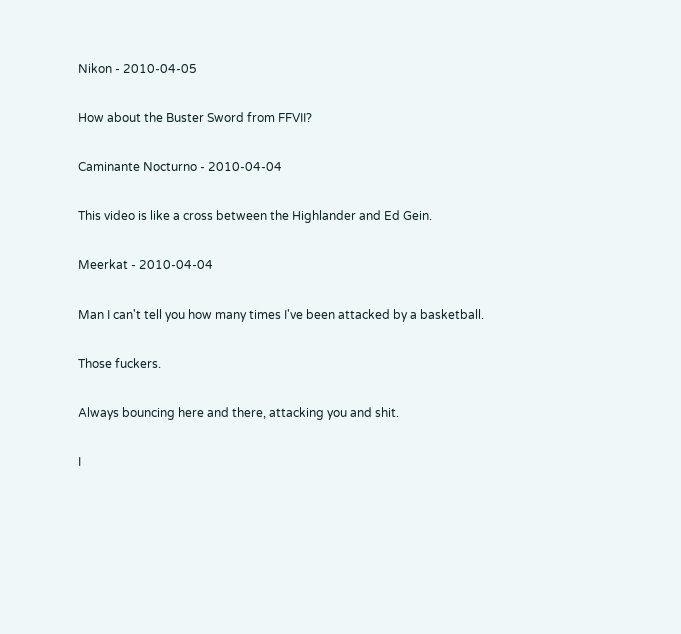Nikon - 2010-04-05

How about the Buster Sword from FFVII?

Caminante Nocturno - 2010-04-04

This video is like a cross between the Highlander and Ed Gein.

Meerkat - 2010-04-04

Man I can't tell you how many times I've been attacked by a basketball.

Those fuckers.

Always bouncing here and there, attacking you and shit.

I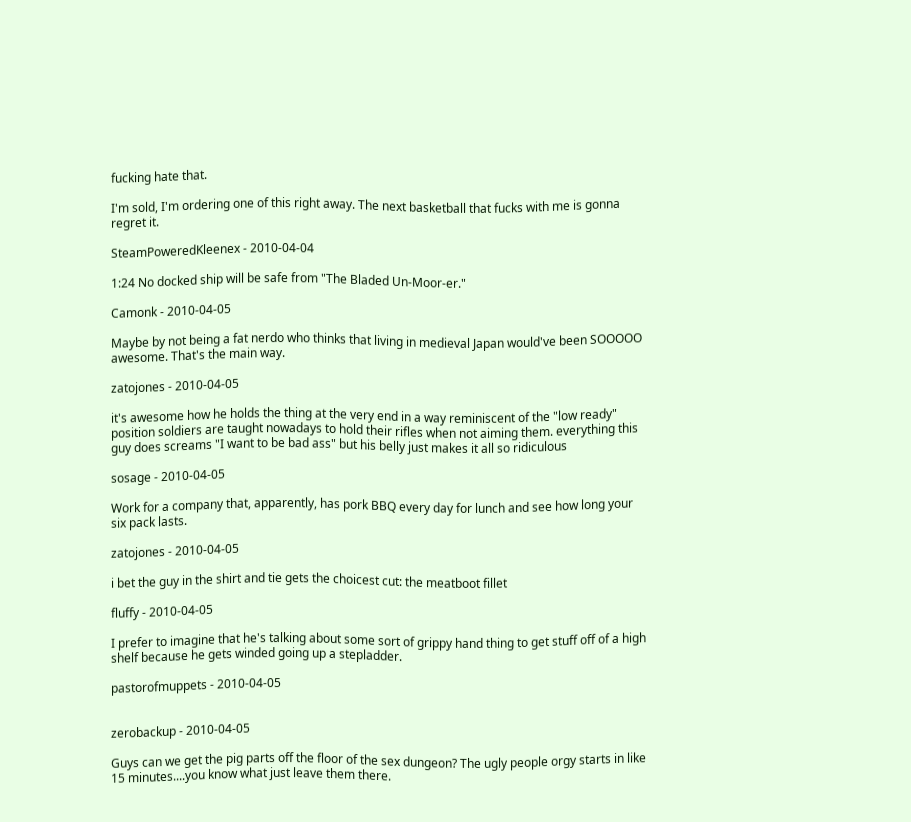fucking hate that.

I'm sold, I'm ordering one of this right away. The next basketball that fucks with me is gonna regret it.

SteamPoweredKleenex - 2010-04-04

1:24 No docked ship will be safe from "The Bladed Un-Moor-er."

Camonk - 2010-04-05

Maybe by not being a fat nerdo who thinks that living in medieval Japan would've been SOOOOO awesome. That's the main way.

zatojones - 2010-04-05

it's awesome how he holds the thing at the very end in a way reminiscent of the "low ready" position soldiers are taught nowadays to hold their rifles when not aiming them. everything this guy does screams "I want to be bad ass" but his belly just makes it all so ridiculous

sosage - 2010-04-05

Work for a company that, apparently, has pork BBQ every day for lunch and see how long your six pack lasts.

zatojones - 2010-04-05

i bet the guy in the shirt and tie gets the choicest cut: the meatboot fillet

fluffy - 2010-04-05

I prefer to imagine that he's talking about some sort of grippy hand thing to get stuff off of a high shelf because he gets winded going up a stepladder.

pastorofmuppets - 2010-04-05


zerobackup - 2010-04-05

Guys can we get the pig parts off the floor of the sex dungeon? The ugly people orgy starts in like 15 minutes....you know what just leave them there.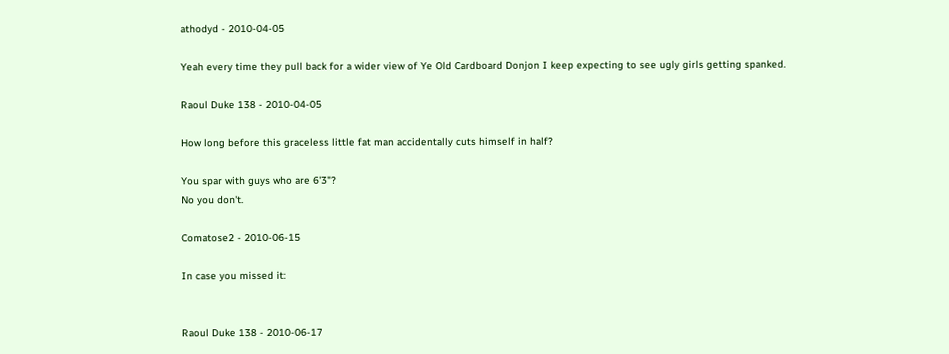athodyd - 2010-04-05

Yeah every time they pull back for a wider view of Ye Old Cardboard Donjon I keep expecting to see ugly girls getting spanked.

Raoul Duke 138 - 2010-04-05

How long before this graceless little fat man accidentally cuts himself in half?

You spar with guys who are 6'3"?
No you don't.

Comatose2 - 2010-06-15

In case you missed it:


Raoul Duke 138 - 2010-06-17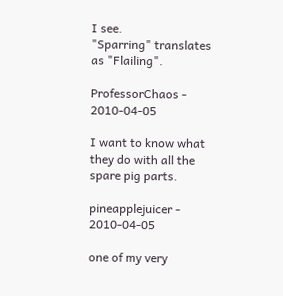I see.
"Sparring" translates as "Flailing".

ProfessorChaos - 2010-04-05

I want to know what they do with all the spare pig parts.

pineapplejuicer - 2010-04-05

one of my very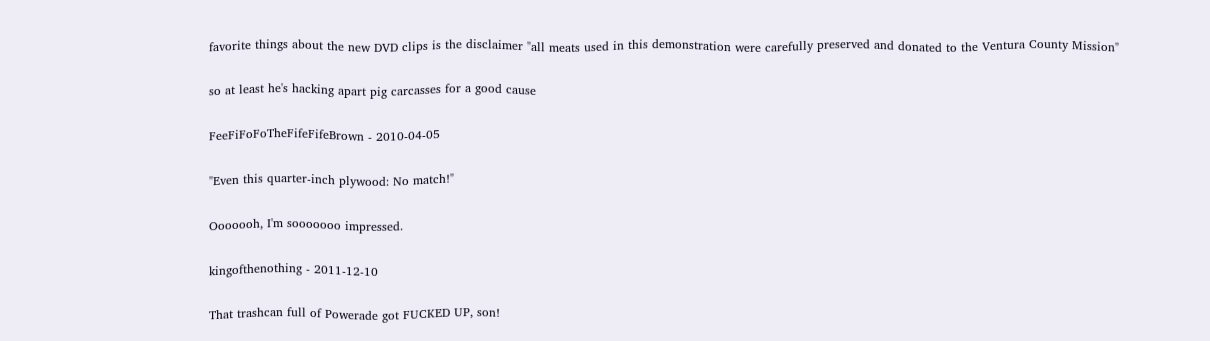favorite things about the new DVD clips is the disclaimer "all meats used in this demonstration were carefully preserved and donated to the Ventura County Mission"

so at least he's hacking apart pig carcasses for a good cause

FeeFiFoFoTheFifeFifeBrown - 2010-04-05

"Even this quarter-inch plywood: No match!"

Ooooooh, I'm sooooooo impressed.

kingofthenothing - 2011-12-10

That trashcan full of Powerade got FUCKED UP, son!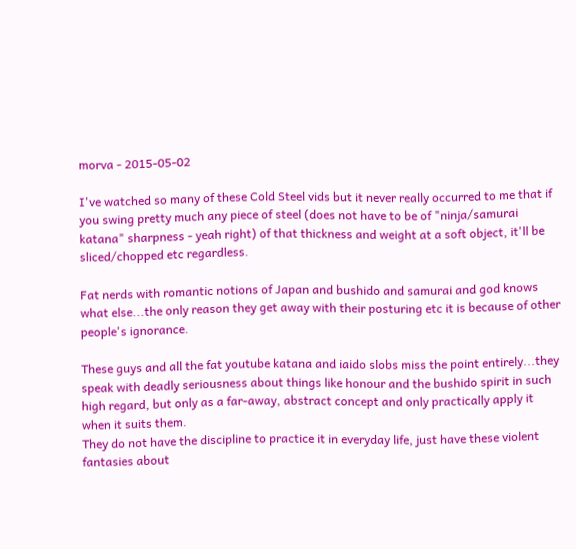morva - 2015-05-02

I've watched so many of these Cold Steel vids but it never really occurred to me that if you swing pretty much any piece of steel (does not have to be of "ninja/samurai katana" sharpness - yeah right) of that thickness and weight at a soft object, it'll be sliced/chopped etc regardless.

Fat nerds with romantic notions of Japan and bushido and samurai and god knows what else...the only reason they get away with their posturing etc it is because of other people's ignorance.

These guys and all the fat youtube katana and iaido slobs miss the point entirely...they speak with deadly seriousness about things like honour and the bushido spirit in such high regard, but only as a far-away, abstract concept and only practically apply it when it suits them.
They do not have the discipline to practice it in everyday life, just have these violent fantasies about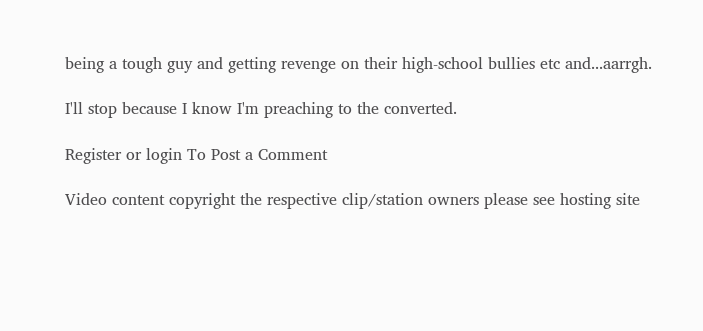being a tough guy and getting revenge on their high-school bullies etc and...aarrgh.

I'll stop because I know I'm preaching to the converted.

Register or login To Post a Comment

Video content copyright the respective clip/station owners please see hosting site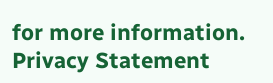for more information.
Privacy Statement